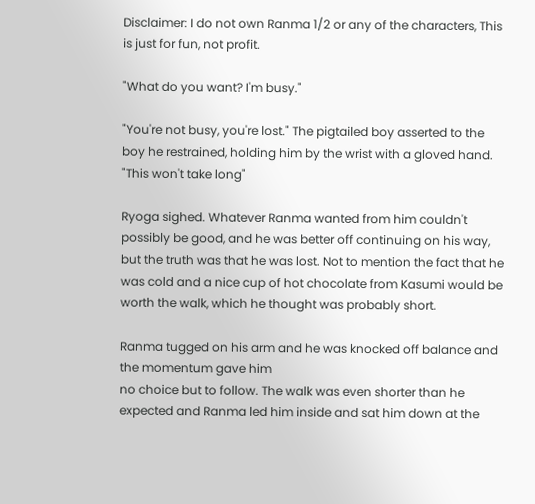Disclaimer: I do not own Ranma 1/2 or any of the characters, This is just for fun, not profit.

"What do you want? I'm busy."

"You're not busy, you're lost." The pigtailed boy asserted to the boy he restrained, holding him by the wrist with a gloved hand. "This won't take long"

Ryoga sighed. Whatever Ranma wanted from him couldn't possibly be good, and he was better off continuing on his way, but the truth was that he was lost. Not to mention the fact that he was cold and a nice cup of hot chocolate from Kasumi would be worth the walk, which he thought was probably short.

Ranma tugged on his arm and he was knocked off balance and the momentum gave him
no choice but to follow. The walk was even shorter than he expected and Ranma led him inside and sat him down at the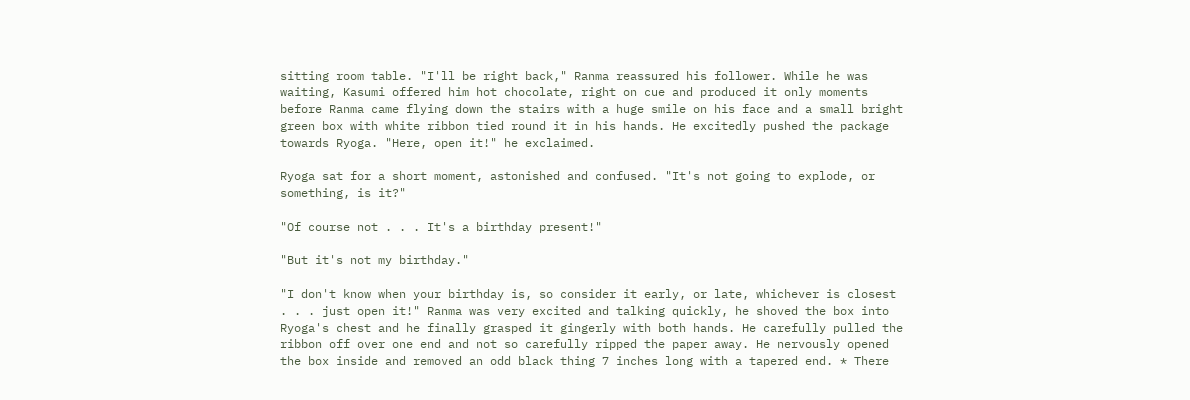sitting room table. "I'll be right back," Ranma reassured his follower. While he was waiting, Kasumi offered him hot chocolate, right on cue and produced it only moments before Ranma came flying down the stairs with a huge smile on his face and a small bright green box with white ribbon tied round it in his hands. He excitedly pushed the package towards Ryoga. "Here, open it!" he exclaimed.

Ryoga sat for a short moment, astonished and confused. "It's not going to explode, or something, is it?"

"Of course not . . . It's a birthday present!"

"But it's not my birthday."

"I don't know when your birthday is, so consider it early, or late, whichever is closest . . . just open it!" Ranma was very excited and talking quickly, he shoved the box into Ryoga's chest and he finally grasped it gingerly with both hands. He carefully pulled the ribbon off over one end and not so carefully ripped the paper away. He nervously opened the box inside and removed an odd black thing 7 inches long with a tapered end. * There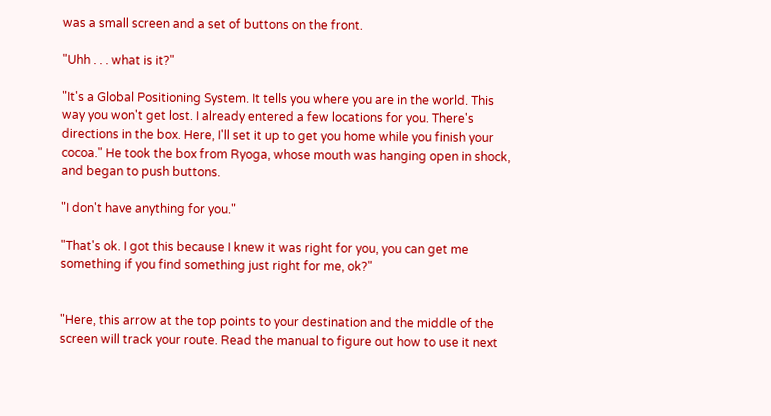was a small screen and a set of buttons on the front.

"Uhh . . . what is it?"

"It's a Global Positioning System. It tells you where you are in the world. This way you won't get lost. I already entered a few locations for you. There's directions in the box. Here, I'll set it up to get you home while you finish your cocoa." He took the box from Ryoga, whose mouth was hanging open in shock, and began to push buttons.

"I don't have anything for you."

"That's ok. I got this because I knew it was right for you, you can get me something if you find something just right for me, ok?"


"Here, this arrow at the top points to your destination and the middle of the screen will track your route. Read the manual to figure out how to use it next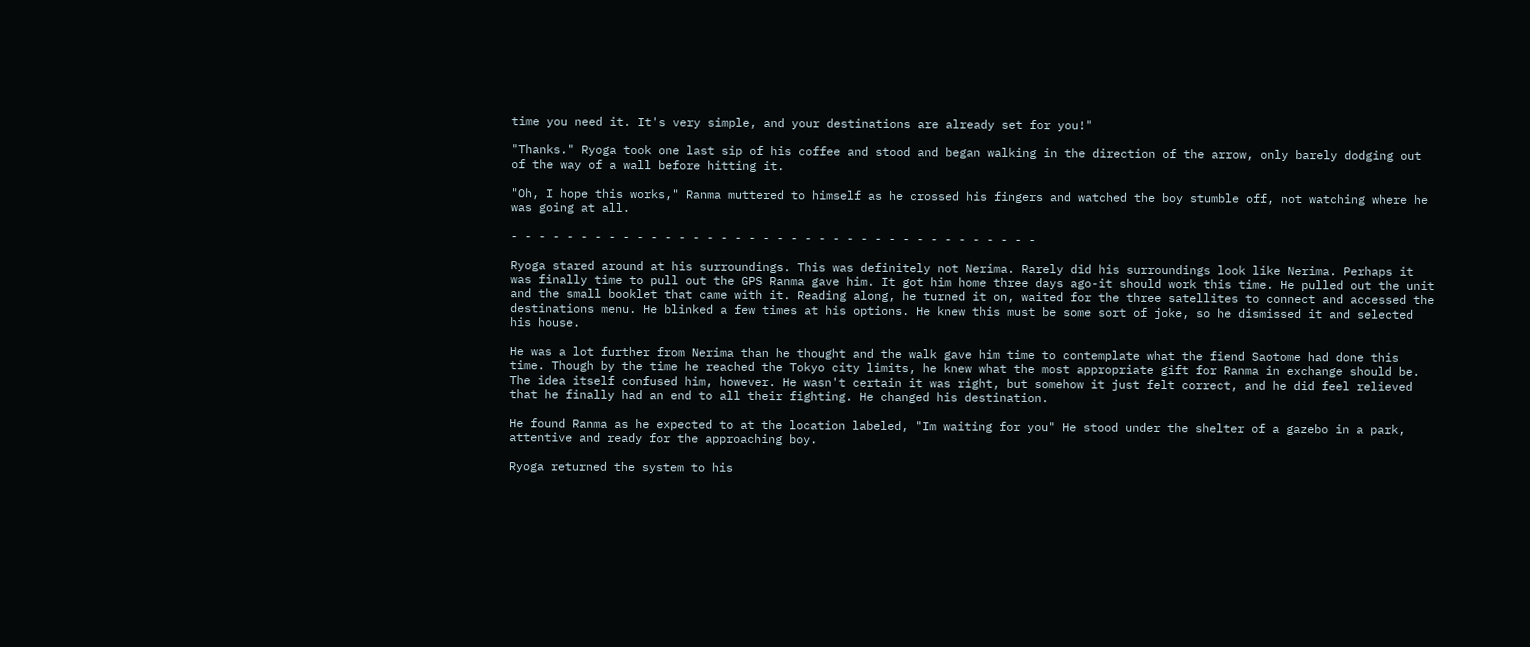time you need it. It's very simple, and your destinations are already set for you!"

"Thanks." Ryoga took one last sip of his coffee and stood and began walking in the direction of the arrow, only barely dodging out of the way of a wall before hitting it.

"Oh, I hope this works," Ranma muttered to himself as he crossed his fingers and watched the boy stumble off, not watching where he was going at all.

- - - - - - - - - - - - - - - - - - - - - - - - - - - - - - - - - - - - - -

Ryoga stared around at his surroundings. This was definitely not Nerima. Rarely did his surroundings look like Nerima. Perhaps it was finally time to pull out the GPS Ranma gave him. It got him home three days ago-it should work this time. He pulled out the unit and the small booklet that came with it. Reading along, he turned it on, waited for the three satellites to connect and accessed the destinations menu. He blinked a few times at his options. He knew this must be some sort of joke, so he dismissed it and selected his house.

He was a lot further from Nerima than he thought and the walk gave him time to contemplate what the fiend Saotome had done this time. Though by the time he reached the Tokyo city limits, he knew what the most appropriate gift for Ranma in exchange should be. The idea itself confused him, however. He wasn't certain it was right, but somehow it just felt correct, and he did feel relieved that he finally had an end to all their fighting. He changed his destination.

He found Ranma as he expected to at the location labeled, "Im waiting for you" He stood under the shelter of a gazebo in a park, attentive and ready for the approaching boy.

Ryoga returned the system to his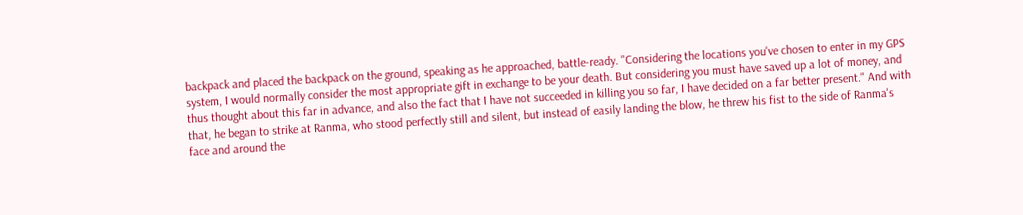backpack and placed the backpack on the ground, speaking as he approached, battle-ready. "Considering the locations you've chosen to enter in my GPS system, I would normally consider the most appropriate gift in exchange to be your death. But considering you must have saved up a lot of money, and thus thought about this far in advance, and also the fact that I have not succeeded in killing you so far, I have decided on a far better present." And with that, he began to strike at Ranma, who stood perfectly still and silent, but instead of easily landing the blow, he threw his fist to the side of Ranma's face and around the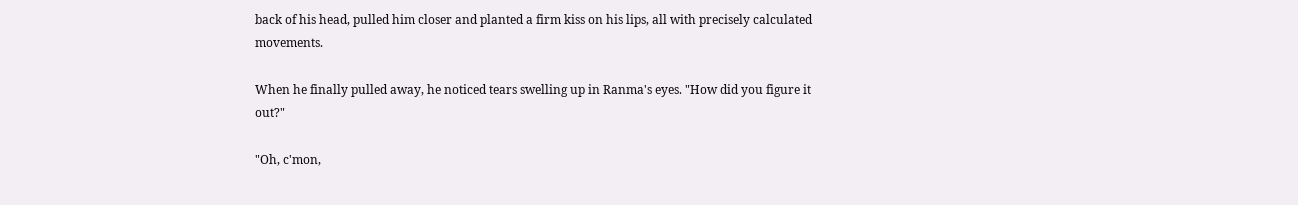back of his head, pulled him closer and planted a firm kiss on his lips, all with precisely calculated movements.

When he finally pulled away, he noticed tears swelling up in Ranma's eyes. "How did you figure it out?"

"Oh, c'mon,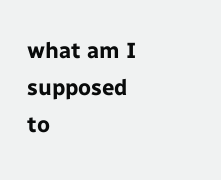what am I supposed to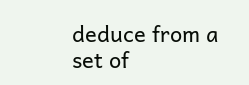deduce from a set of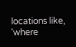locations like, 'where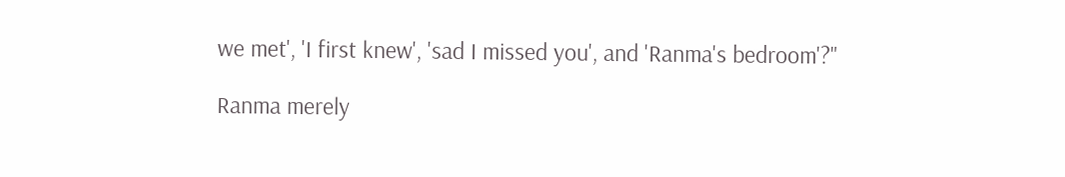we met', 'I first knew', 'sad I missed you', and 'Ranma's bedroom'?"

Ranma merely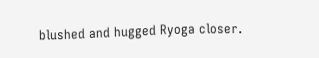blushed and hugged Ryoga closer.